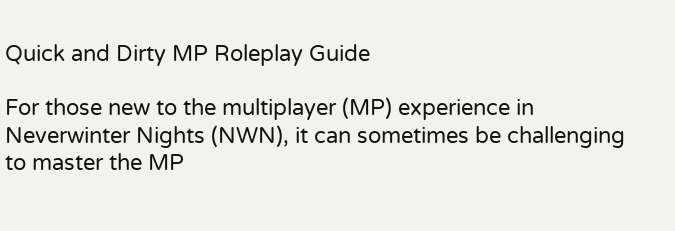Quick and Dirty MP Roleplay Guide

For those new to the multiplayer (MP) experience in Neverwinter Nights (NWN), it can sometimes be challenging to master the MP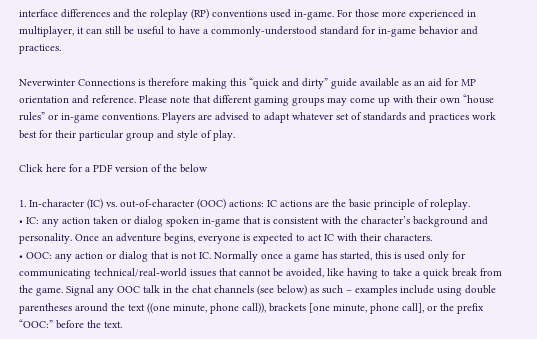interface differences and the roleplay (RP) conventions used in-game. For those more experienced in multiplayer, it can still be useful to have a commonly-understood standard for in-game behavior and practices.

Neverwinter Connections is therefore making this “quick and dirty” guide available as an aid for MP orientation and reference. Please note that different gaming groups may come up with their own “house rules” or in-game conventions. Players are advised to adapt whatever set of standards and practices work best for their particular group and style of play.

Click here for a PDF version of the below

1. In-character (IC) vs. out-of-character (OOC) actions: IC actions are the basic principle of roleplay.
• IC: any action taken or dialog spoken in-game that is consistent with the character’s background and personality. Once an adventure begins, everyone is expected to act IC with their characters.
• OOC: any action or dialog that is not IC. Normally once a game has started, this is used only for communicating technical/real-world issues that cannot be avoided, like having to take a quick break from the game. Signal any OOC talk in the chat channels (see below) as such – examples include using double parentheses around the text ((one minute, phone call)), brackets [one minute, phone call], or the prefix “OOC:” before the text.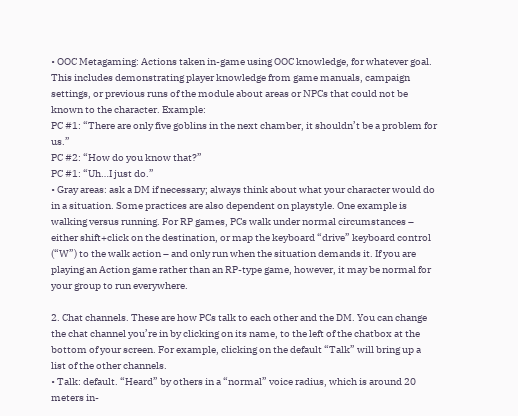• OOC Metagaming: Actions taken in-game using OOC knowledge, for whatever goal. This includes demonstrating player knowledge from game manuals, campaign settings, or previous runs of the module about areas or NPCs that could not be known to the character. Example:
PC #1: “There are only five goblins in the next chamber, it shouldn’t be a problem for us.”
PC #2: “How do you know that?”
PC #1: “Uh…I just do.”
• Gray areas: ask a DM if necessary; always think about what your character would do in a situation. Some practices are also dependent on playstyle. One example is walking versus running. For RP games, PCs walk under normal circumstances – either shift+click on the destination, or map the keyboard “drive” keyboard control (“W”) to the walk action – and only run when the situation demands it. If you are playing an Action game rather than an RP-type game, however, it may be normal for your group to run everywhere.

2. Chat channels. These are how PCs talk to each other and the DM. You can change the chat channel you’re in by clicking on its name, to the left of the chatbox at the bottom of your screen. For example, clicking on the default “Talk” will bring up a list of the other channels.
• Talk: default. “Heard” by others in a “normal” voice radius, which is around 20 meters in-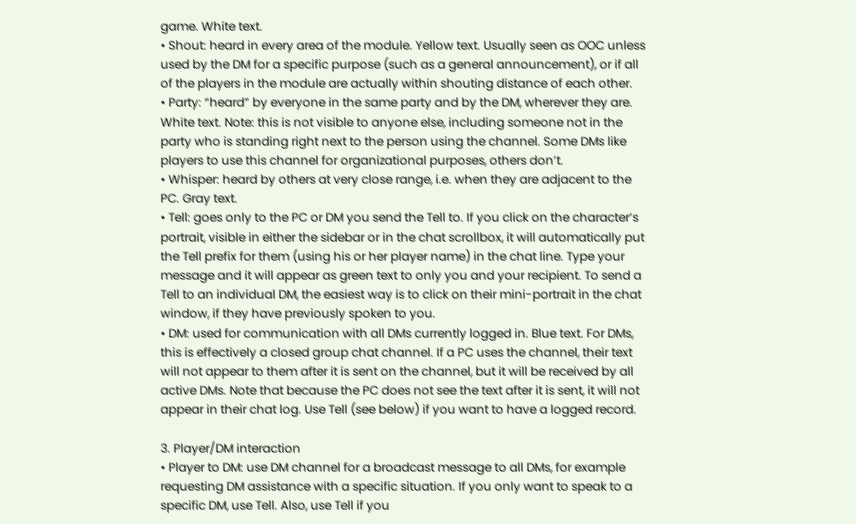game. White text.
• Shout: heard in every area of the module. Yellow text. Usually seen as OOC unless used by the DM for a specific purpose (such as a general announcement), or if all of the players in the module are actually within shouting distance of each other.
• Party: “heard” by everyone in the same party and by the DM, wherever they are. White text. Note: this is not visible to anyone else, including someone not in the party who is standing right next to the person using the channel. Some DMs like players to use this channel for organizational purposes, others don’t.
• Whisper: heard by others at very close range, i.e. when they are adjacent to the PC. Gray text.
• Tell: goes only to the PC or DM you send the Tell to. If you click on the character’s portrait, visible in either the sidebar or in the chat scrollbox, it will automatically put the Tell prefix for them (using his or her player name) in the chat line. Type your message and it will appear as green text to only you and your recipient. To send a Tell to an individual DM, the easiest way is to click on their mini-portrait in the chat window, if they have previously spoken to you.
• DM: used for communication with all DMs currently logged in. Blue text. For DMs, this is effectively a closed group chat channel. If a PC uses the channel, their text will not appear to them after it is sent on the channel, but it will be received by all active DMs. Note that because the PC does not see the text after it is sent, it will not appear in their chat log. Use Tell (see below) if you want to have a logged record.

3. Player/DM interaction
• Player to DM: use DM channel for a broadcast message to all DMs, for example requesting DM assistance with a specific situation. If you only want to speak to a specific DM, use Tell. Also, use Tell if you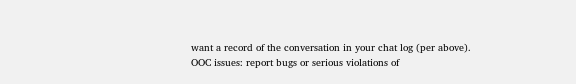want a record of the conversation in your chat log (per above).
OOC issues: report bugs or serious violations of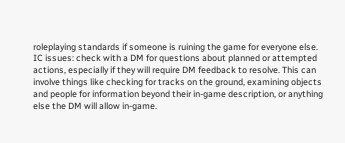roleplaying standards if someone is ruining the game for everyone else.
IC issues: check with a DM for questions about planned or attempted actions, especially if they will require DM feedback to resolve. This can involve things like checking for tracks on the ground, examining objects and people for information beyond their in-game description, or anything else the DM will allow in-game.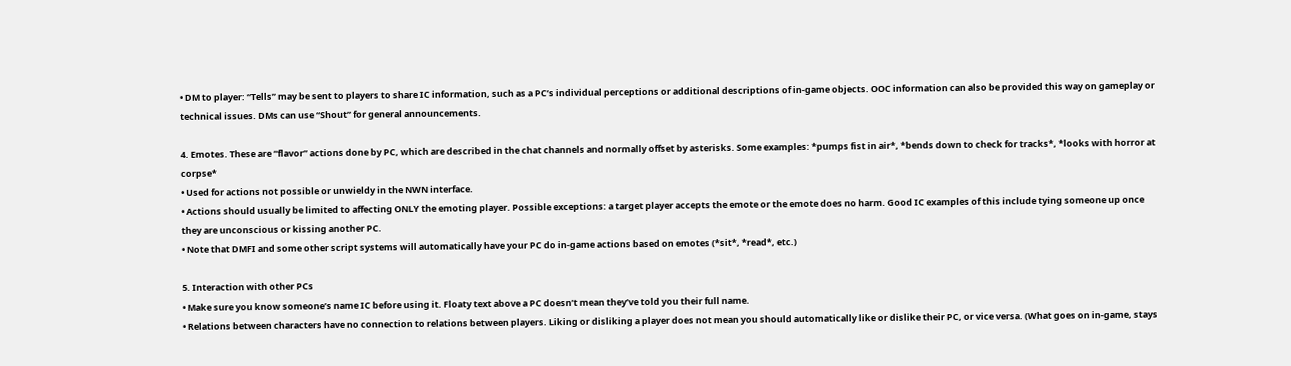• DM to player: “Tells” may be sent to players to share IC information, such as a PC’s individual perceptions or additional descriptions of in-game objects. OOC information can also be provided this way on gameplay or technical issues. DMs can use “Shout” for general announcements.

4. Emotes. These are “flavor” actions done by PC, which are described in the chat channels and normally offset by asterisks. Some examples: *pumps fist in air*, *bends down to check for tracks*, *looks with horror at corpse*
• Used for actions not possible or unwieldy in the NWN interface.
• Actions should usually be limited to affecting ONLY the emoting player. Possible exceptions: a target player accepts the emote or the emote does no harm. Good IC examples of this include tying someone up once they are unconscious or kissing another PC.
• Note that DMFI and some other script systems will automatically have your PC do in-game actions based on emotes (*sit*, *read*, etc.)

5. Interaction with other PCs
• Make sure you know someone’s name IC before using it. Floaty text above a PC doesn’t mean they’ve told you their full name.
• Relations between characters have no connection to relations between players. Liking or disliking a player does not mean you should automatically like or dislike their PC, or vice versa. (What goes on in-game, stays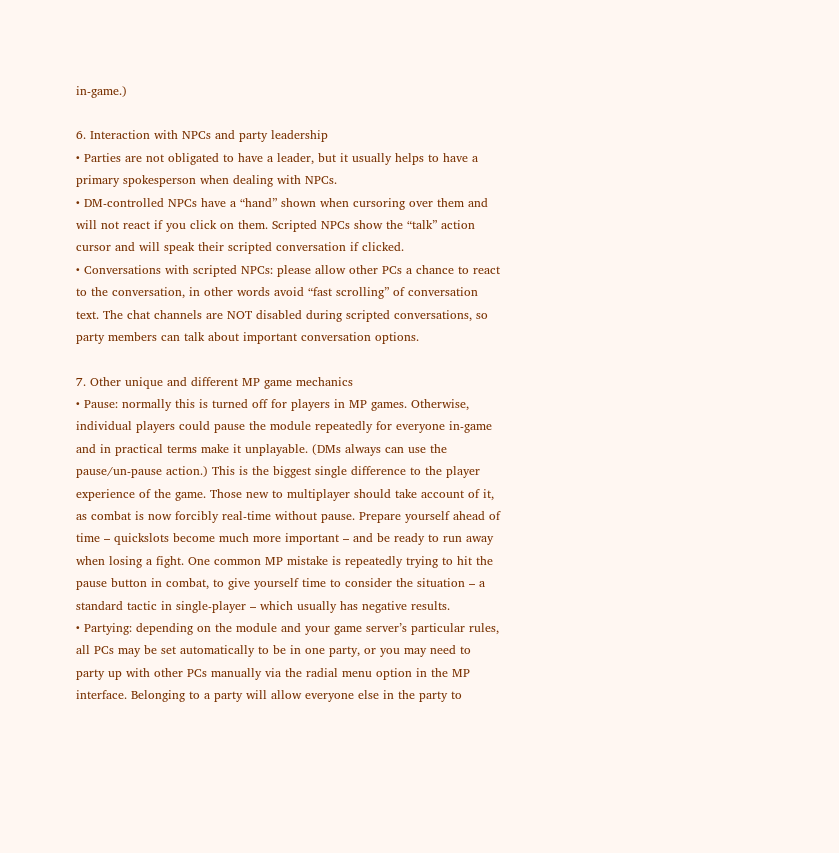in-game.)

6. Interaction with NPCs and party leadership
• Parties are not obligated to have a leader, but it usually helps to have a primary spokesperson when dealing with NPCs.
• DM-controlled NPCs have a “hand” shown when cursoring over them and will not react if you click on them. Scripted NPCs show the “talk” action cursor and will speak their scripted conversation if clicked.
• Conversations with scripted NPCs: please allow other PCs a chance to react to the conversation, in other words avoid “fast scrolling” of conversation text. The chat channels are NOT disabled during scripted conversations, so party members can talk about important conversation options.

7. Other unique and different MP game mechanics
• Pause: normally this is turned off for players in MP games. Otherwise, individual players could pause the module repeatedly for everyone in-game and in practical terms make it unplayable. (DMs always can use the pause/un-pause action.) This is the biggest single difference to the player experience of the game. Those new to multiplayer should take account of it, as combat is now forcibly real-time without pause. Prepare yourself ahead of time – quickslots become much more important – and be ready to run away when losing a fight. One common MP mistake is repeatedly trying to hit the pause button in combat, to give yourself time to consider the situation – a standard tactic in single-player – which usually has negative results.
• Partying: depending on the module and your game server’s particular rules, all PCs may be set automatically to be in one party, or you may need to party up with other PCs manually via the radial menu option in the MP interface. Belonging to a party will allow everyone else in the party to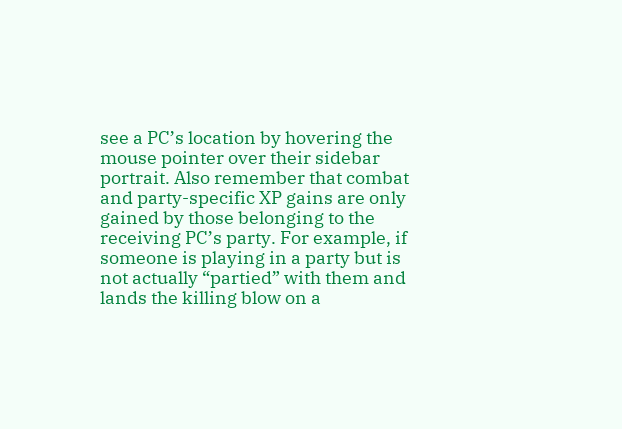see a PC’s location by hovering the mouse pointer over their sidebar portrait. Also remember that combat and party-specific XP gains are only gained by those belonging to the receiving PC’s party. For example, if someone is playing in a party but is not actually “partied” with them and lands the killing blow on a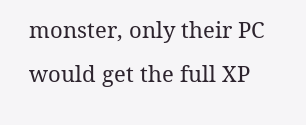monster, only their PC would get the full XP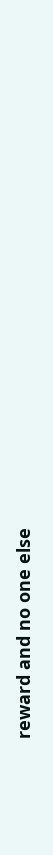reward and no one else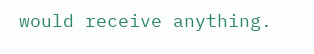would receive anything.